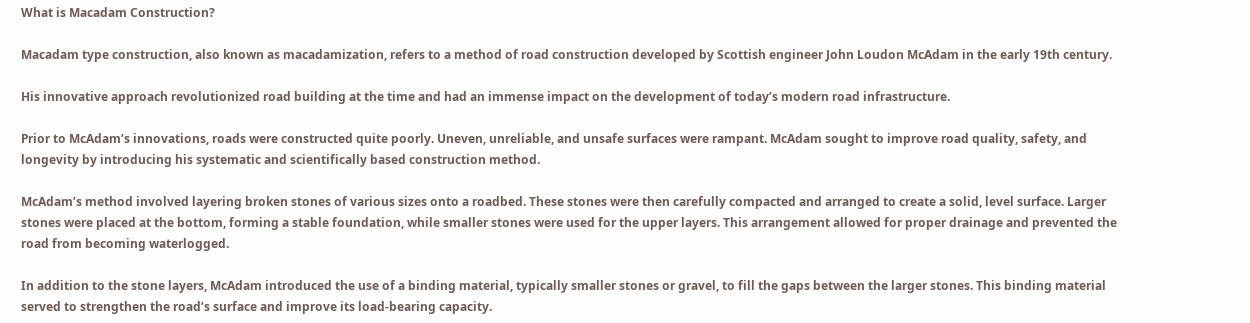What is Macadam Construction?

Macadam type construction, also known as macadamization, refers to a method of road construction developed by Scottish engineer John Loudon McAdam in the early 19th century.

His innovative approach revolutionized road building at the time and had an immense impact on the development of today’s modern road infrastructure.

Prior to McAdam’s innovations, roads were constructed quite poorly. Uneven, unreliable, and unsafe surfaces were rampant. McAdam sought to improve road quality, safety, and longevity by introducing his systematic and scientifically based construction method.

McAdam’s method involved layering broken stones of various sizes onto a roadbed. These stones were then carefully compacted and arranged to create a solid, level surface. Larger stones were placed at the bottom, forming a stable foundation, while smaller stones were used for the upper layers. This arrangement allowed for proper drainage and prevented the road from becoming waterlogged.

In addition to the stone layers, McAdam introduced the use of a binding material, typically smaller stones or gravel, to fill the gaps between the larger stones. This binding material served to strengthen the road’s surface and improve its load-bearing capacity.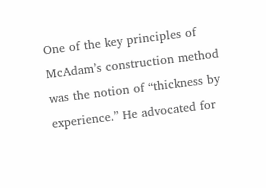One of the key principles of McAdam’s construction method was the notion of “thickness by experience.” He advocated for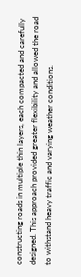constructing roads in multiple thin layers, each compacted and carefully designed. This approach provided greater flexibility and allowed the road to withstand heavy traffic and varying weather conditions.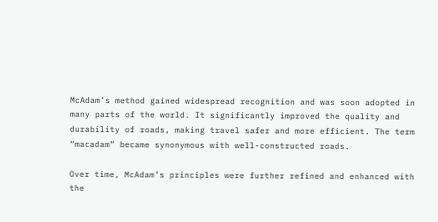McAdam’s method gained widespread recognition and was soon adopted in many parts of the world. It significantly improved the quality and durability of roads, making travel safer and more efficient. The term “macadam” became synonymous with well-constructed roads.

Over time, McAdam’s principles were further refined and enhanced with the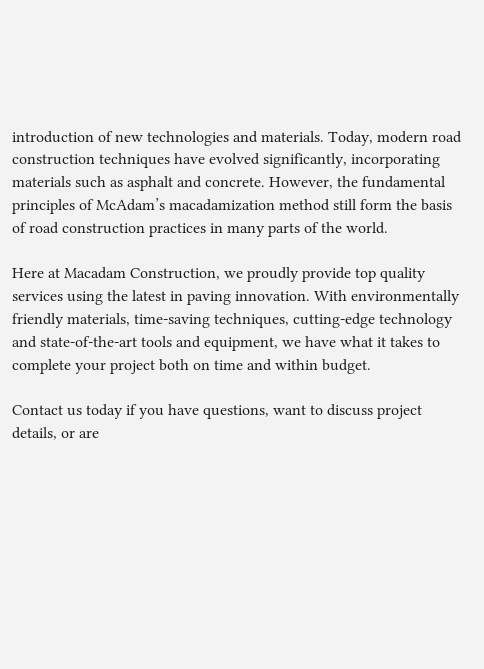introduction of new technologies and materials. Today, modern road construction techniques have evolved significantly, incorporating materials such as asphalt and concrete. However, the fundamental principles of McAdam’s macadamization method still form the basis of road construction practices in many parts of the world.

Here at Macadam Construction, we proudly provide top quality services using the latest in paving innovation. With environmentally friendly materials, time-saving techniques, cutting-edge technology and state-of-the-art tools and equipment, we have what it takes to complete your project both on time and within budget.

Contact us today if you have questions, want to discuss project details, or are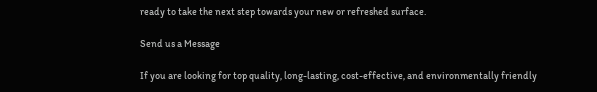ready to take the next step towards your new or refreshed surface.

Send us a Message

If you are looking for top quality, long-lasting, cost-effective, and environmentally friendly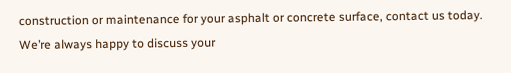construction or maintenance for your asphalt or concrete surface, contact us today. We’re always happy to discuss your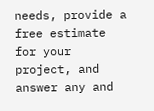needs, provide a free estimate for your project, and answer any and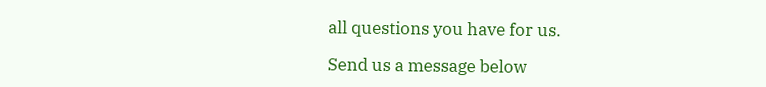all questions you have for us.

Send us a message below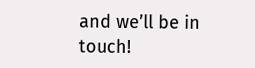and we’ll be in touch!